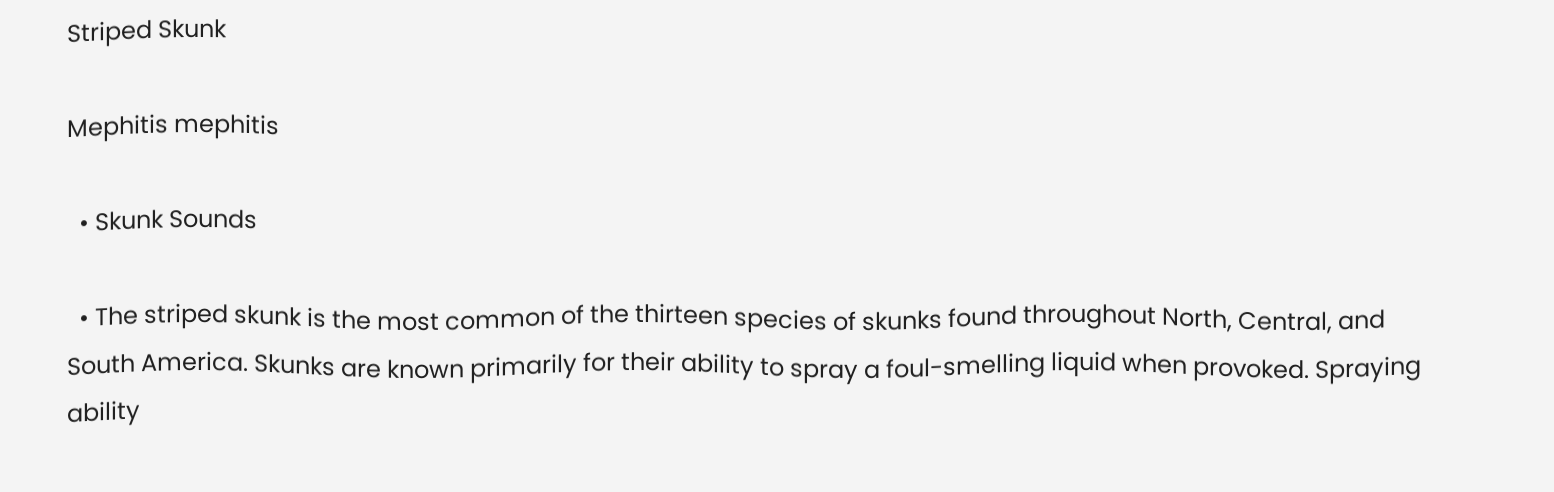Striped Skunk

Mephitis mephitis

  • Skunk Sounds

  • The striped skunk is the most common of the thirteen species of skunks found throughout North, Central, and South America. Skunks are known primarily for their ability to spray a foul-smelling liquid when provoked. Spraying ability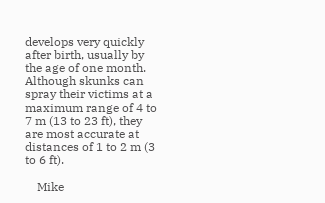develops very quickly after birth, usually by the age of one month. Although skunks can spray their victims at a maximum range of 4 to 7 m (13 to 23 ft), they are most accurate at distances of 1 to 2 m (3 to 6 ft).

    Mike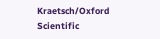Kraetsch/Oxford Scientific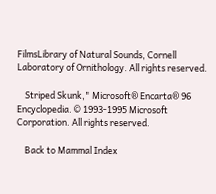FilmsLibrary of Natural Sounds, Cornell Laboratory of Ornithology. All rights reserved.

    Striped Skunk," Microsoft® Encarta® 96 Encyclopedia. © 1993-1995 Microsoft Corporation. All rights reserved.

    Back to Mammal Index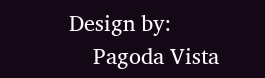Design by:
    Pagoda Vista